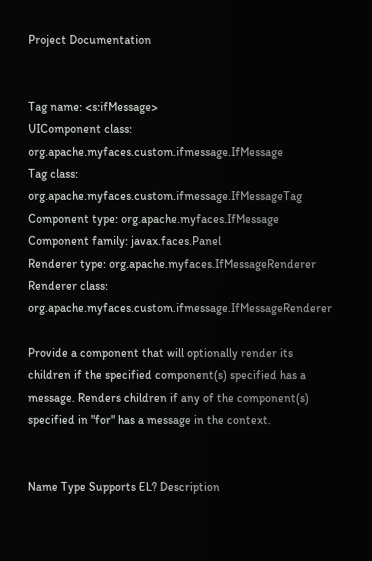Project Documentation


Tag name: <s:ifMessage>
UIComponent class: org.apache.myfaces.custom.ifmessage.IfMessage
Tag class: org.apache.myfaces.custom.ifmessage.IfMessageTag
Component type: org.apache.myfaces.IfMessage
Component family: javax.faces.Panel
Renderer type: org.apache.myfaces.IfMessageRenderer
Renderer class: org.apache.myfaces.custom.ifmessage.IfMessageRenderer

Provide a component that will optionally render its children if the specified component(s) specified has a message. Renders children if any of the component(s) specified in "for" has a message in the context.


Name Type Supports EL? Description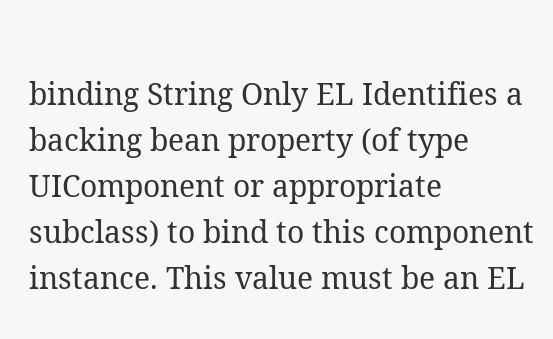binding String Only EL Identifies a backing bean property (of type UIComponent or appropriate subclass) to bind to this component instance. This value must be an EL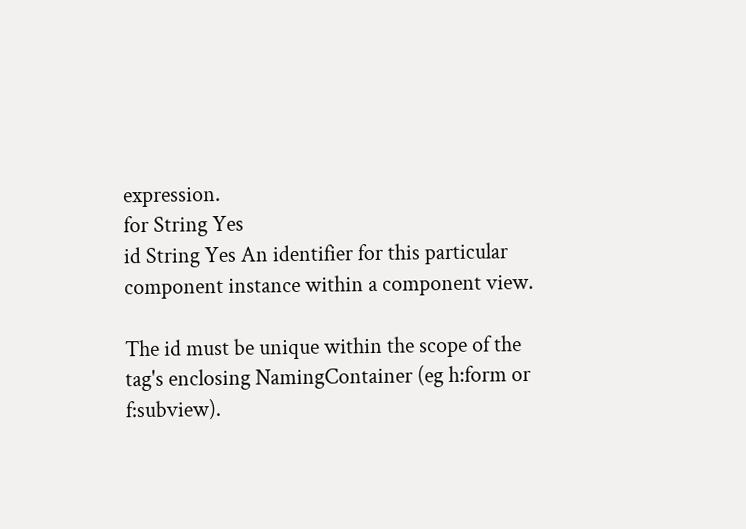expression.
for String Yes
id String Yes An identifier for this particular component instance within a component view.

The id must be unique within the scope of the tag's enclosing NamingContainer (eg h:form or f:subview).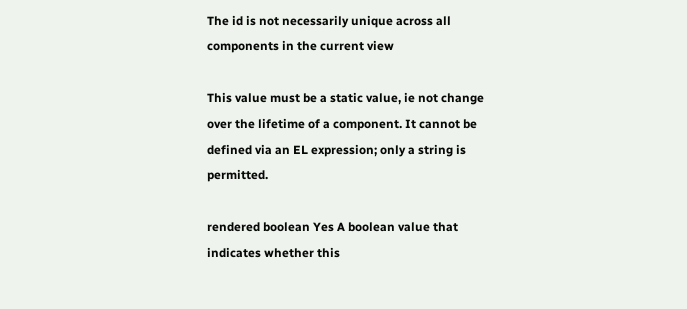The id is not necessarily unique across all components in the current view

This value must be a static value, ie not change over the lifetime of a component. It cannot be defined via an EL expression; only a string is permitted.

rendered boolean Yes A boolean value that indicates whether this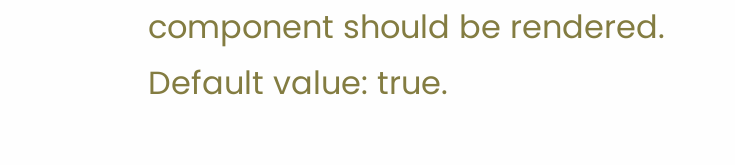component should be rendered. Default value: true.